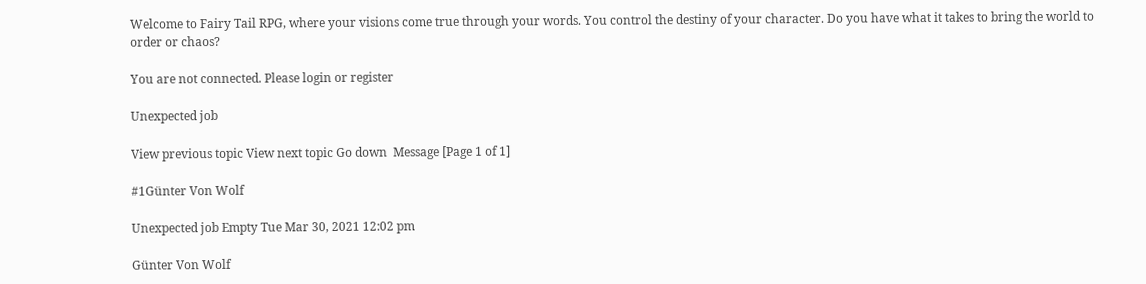Welcome to Fairy Tail RPG, where your visions come true through your words. You control the destiny of your character. Do you have what it takes to bring the world to order or chaos?

You are not connected. Please login or register

Unexpected job

View previous topic View next topic Go down  Message [Page 1 of 1]

#1Günter Von Wolf

Unexpected job Empty Tue Mar 30, 2021 12:02 pm

Günter Von Wolf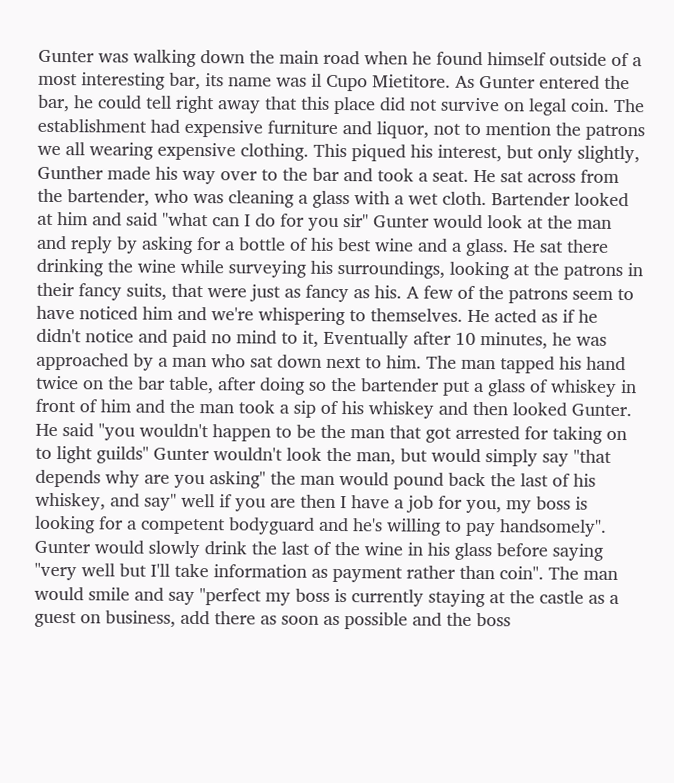Gunter was walking down the main road when he found himself outside of a most interesting bar, its name was il Cupo Mietitore. As Gunter entered the bar, he could tell right away that this place did not survive on legal coin. The establishment had expensive furniture and liquor, not to mention the patrons we all wearing expensive clothing. This piqued his interest, but only slightly, Gunther made his way over to the bar and took a seat. He sat across from the bartender, who was cleaning a glass with a wet cloth. Bartender looked at him and said "what can I do for you sir" Gunter would look at the man and reply by asking for a bottle of his best wine and a glass. He sat there drinking the wine while surveying his surroundings, looking at the patrons in their fancy suits, that were just as fancy as his. A few of the patrons seem to have noticed him and we're whispering to themselves. He acted as if he didn't notice and paid no mind to it, Eventually after 10 minutes, he was approached by a man who sat down next to him. The man tapped his hand twice on the bar table, after doing so the bartender put a glass of whiskey in front of him and the man took a sip of his whiskey and then looked Gunter. He said "you wouldn't happen to be the man that got arrested for taking on to light guilds" Gunter wouldn't look the man, but would simply say "that depends why are you asking" the man would pound back the last of his whiskey, and say" well if you are then I have a job for you, my boss is looking for a competent bodyguard and he's willing to pay handsomely". Gunter would slowly drink the last of the wine in his glass before saying "very well but I'll take information as payment rather than coin". The man would smile and say "perfect my boss is currently staying at the castle as a guest on business, add there as soon as possible and the boss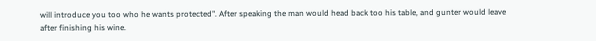will introduce you too who he wants protected". After speaking the man would head back too his table, and gunter would leave after finishing his wine.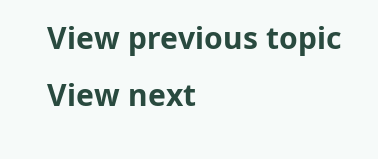View previous topic View next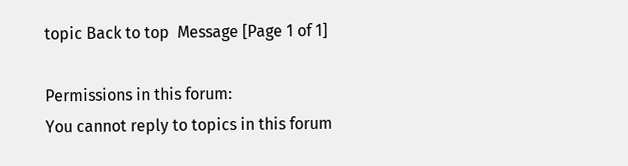topic Back to top  Message [Page 1 of 1]

Permissions in this forum:
You cannot reply to topics in this forum